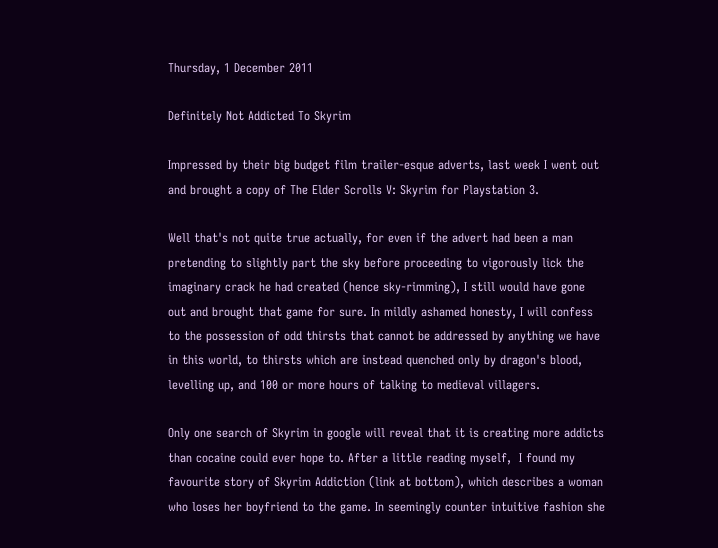Thursday, 1 December 2011

Definitely Not Addicted To Skyrim

Impressed by their big budget film trailer-esque adverts, last week I went out and brought a copy of The Elder Scrolls V: Skyrim for Playstation 3.

Well that's not quite true actually, for even if the advert had been a man pretending to slightly part the sky before proceeding to vigorously lick the imaginary crack he had created (hence sky-rimming), I still would have gone out and brought that game for sure. In mildly ashamed honesty, I will confess to the possession of odd thirsts that cannot be addressed by anything we have in this world, to thirsts which are instead quenched only by dragon's blood, levelling up, and 100 or more hours of talking to medieval villagers.

Only one search of Skyrim in google will reveal that it is creating more addicts than cocaine could ever hope to. After a little reading myself,  I found my favourite story of Skyrim Addiction (link at bottom), which describes a woman who loses her boyfriend to the game. In seemingly counter intuitive fashion she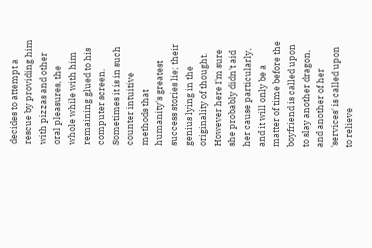decides to attempt a rescue by providing him with pizzas and other oral pleasures, the whole while with him remaining glued to his computer screen. Sometimes it is in such counter intuitive methods that humanity's greatest success stories lie; their genius lying in the originality of thought. However here I'm sure she probably didn't aid her cause particularly, and it will only be a matter of time before the boyfriend is called upon to slay another dragon, and another of her 'services' is called upon to relieve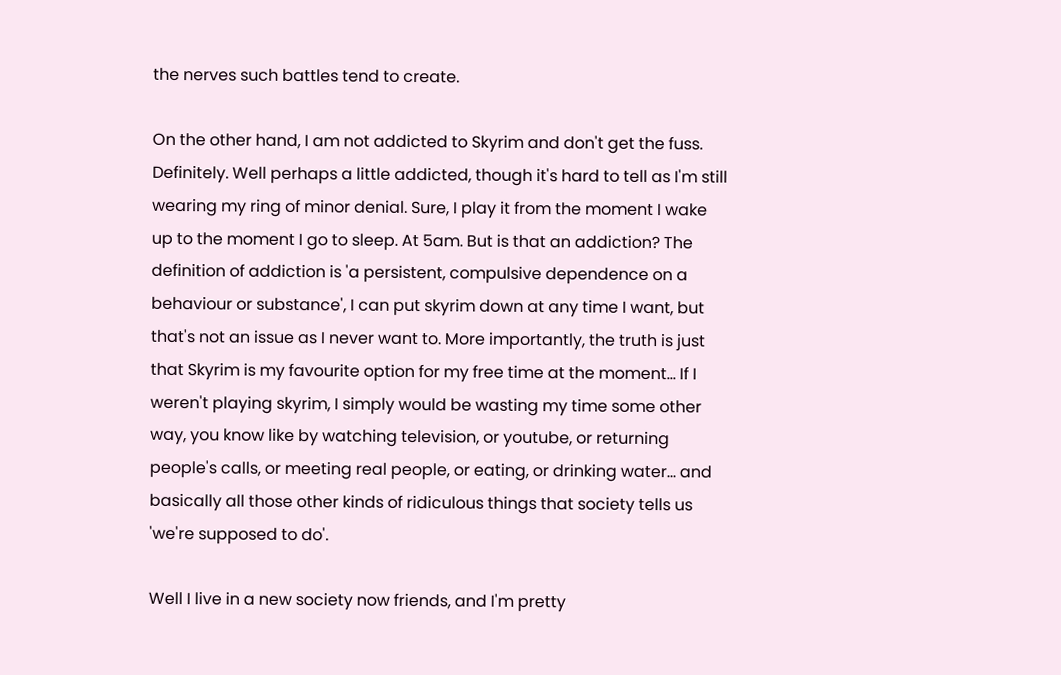the nerves such battles tend to create.

On the other hand, I am not addicted to Skyrim and don't get the fuss. Definitely. Well perhaps a little addicted, though it's hard to tell as I'm still wearing my ring of minor denial. Sure, I play it from the moment I wake up to the moment I go to sleep. At 5am. But is that an addiction? The definition of addiction is 'a persistent, compulsive dependence on a behaviour or substance', I can put skyrim down at any time I want, but that's not an issue as I never want to. More importantly, the truth is just that Skyrim is my favourite option for my free time at the moment... If I weren't playing skyrim, I simply would be wasting my time some other way, you know like by watching television, or youtube, or returning people's calls, or meeting real people, or eating, or drinking water... and basically all those other kinds of ridiculous things that society tells us 'we're supposed to do'.

Well I live in a new society now friends, and I'm pretty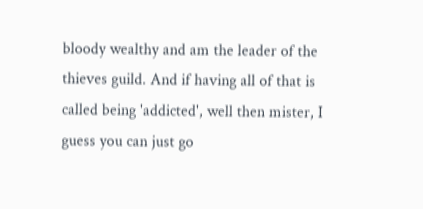bloody wealthy and am the leader of the thieves guild. And if having all of that is called being 'addicted', well then mister, I guess you can just go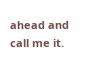ahead and call me it.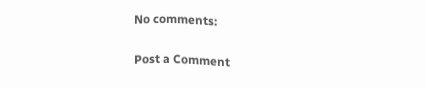No comments:

Post a Comment